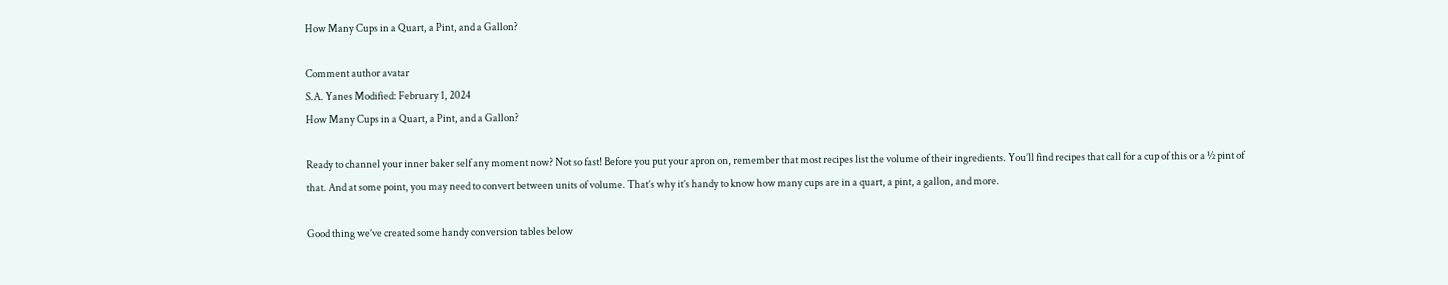How Many Cups in a Quart, a Pint, and a Gallon?

Comment author avatar
S.A. Yanes Modified: February 1, 2024
How Many Cups in a Quart, a Pint, and a Gallon?

Ready to channel your inner baker self any moment now? Not so fast! Before you put your apron on, remember that most recipes list the volume of their ingredients. You’ll find recipes that call for a cup of this or a ½ pint of that. And at some point, you may need to convert between units of volume. That’s why it’s handy to know how many cups are in a quart, a pint, a gallon, and more.

Good thing we’ve created some handy conversion tables below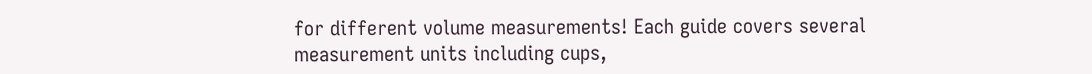for different volume measurements! Each guide covers several measurement units including cups,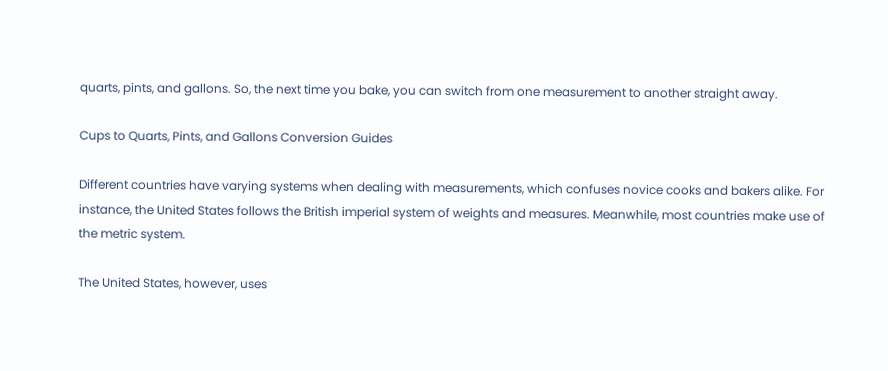quarts, pints, and gallons. So, the next time you bake, you can switch from one measurement to another straight away.

Cups to Quarts, Pints, and Gallons Conversion Guides

Different countries have varying systems when dealing with measurements, which confuses novice cooks and bakers alike. For instance, the United States follows the British imperial system of weights and measures. Meanwhile, most countries make use of the metric system.

The United States, however, uses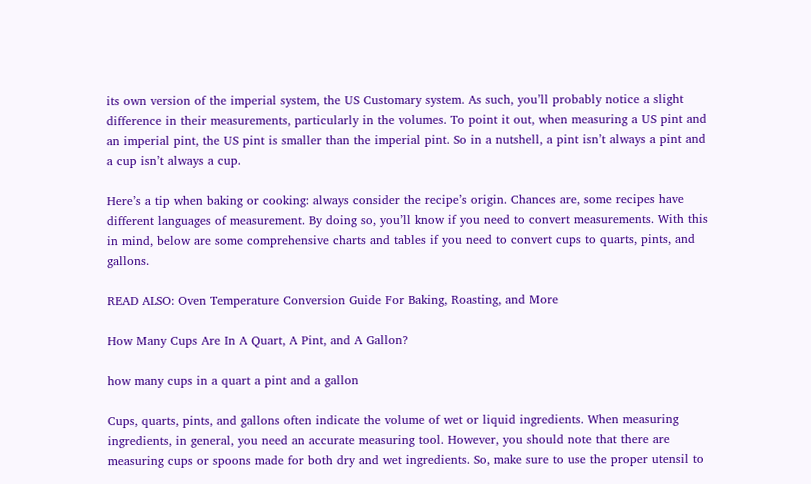its own version of the imperial system, the US Customary system. As such, you’ll probably notice a slight difference in their measurements, particularly in the volumes. To point it out, when measuring a US pint and an imperial pint, the US pint is smaller than the imperial pint. So in a nutshell, a pint isn’t always a pint and a cup isn’t always a cup.

Here’s a tip when baking or cooking: always consider the recipe’s origin. Chances are, some recipes have different languages of measurement. By doing so, you’ll know if you need to convert measurements. With this in mind, below are some comprehensive charts and tables if you need to convert cups to quarts, pints, and gallons.

READ ALSO: Oven Temperature Conversion Guide For Baking, Roasting, and More

How Many Cups Are In A Quart, A Pint, and A Gallon?

how many cups in a quart a pint and a gallon

Cups, quarts, pints, and gallons often indicate the volume of wet or liquid ingredients. When measuring ingredients, in general, you need an accurate measuring tool. However, you should note that there are measuring cups or spoons made for both dry and wet ingredients. So, make sure to use the proper utensil to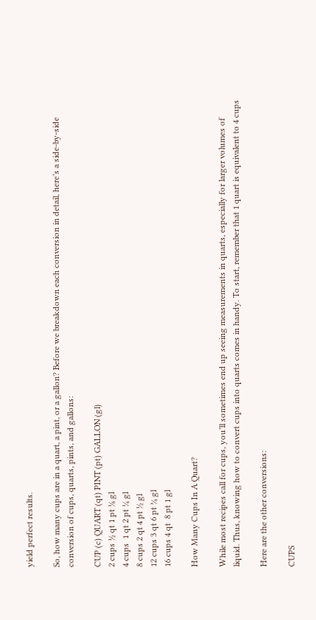yield perfect results.

So, how many cups are in a quart, a pint, or a gallon? Before we breakdown each conversion in detail, here’s a side-by-side conversion of cups, quarts, pints, and gallons:

CUP (c) QUART (qt) PINT (pt) GALLON (gl)
2 cups ½ qt 1 pt ⅛ gl
4 cups  1 qt 2 pt ¼ gl
8 cups 2 qt 4 pt ½ gl
12 cups 3 qt 6 pt ¾ gl
16 cups 4 qt  8 pt 1 gl

How Many Cups In A Quart?

While most recipes call for cups, you’ll sometimes end up seeing measurements in quarts, especially for larger volumes of liquid. Thus, knowing how to convert cups into quarts comes in handy. To start, remember that 1 quart is equivalent to 4 cups

Here are the other conversions:

CUPS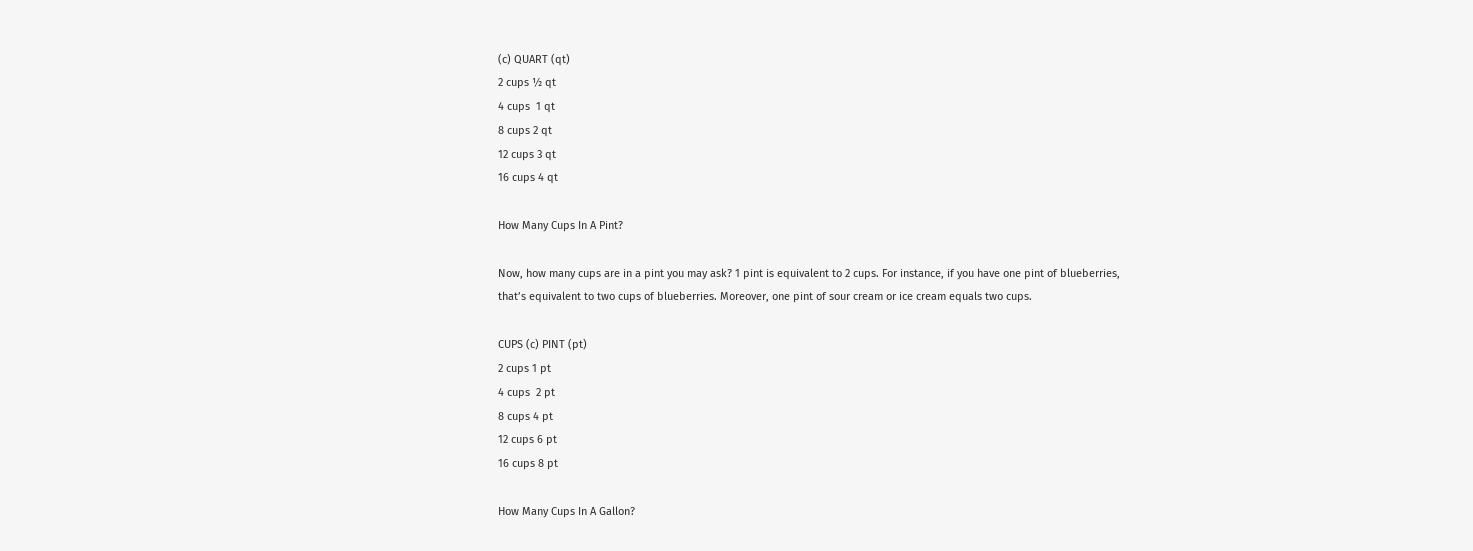(c) QUART (qt)
2 cups ½ qt
4 cups  1 qt
8 cups 2 qt
12 cups 3 qt
16 cups 4 qt

How Many Cups In A Pint?

Now, how many cups are in a pint you may ask? 1 pint is equivalent to 2 cups. For instance, if you have one pint of blueberries, that’s equivalent to two cups of blueberries. Moreover, one pint of sour cream or ice cream equals two cups.

CUPS (c) PINT (pt)
2 cups 1 pt
4 cups  2 pt
8 cups 4 pt
12 cups 6 pt
16 cups 8 pt

How Many Cups In A Gallon?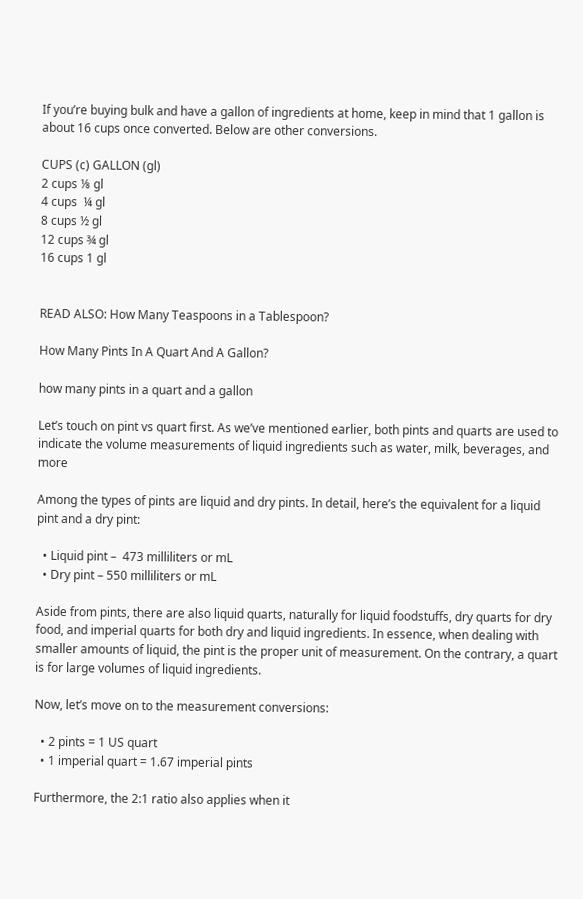If you’re buying bulk and have a gallon of ingredients at home, keep in mind that 1 gallon is about 16 cups once converted. Below are other conversions.

CUPS (c) GALLON (gl)
2 cups ⅛ gl
4 cups  ¼ gl
8 cups ½ gl
12 cups ¾ gl
16 cups 1 gl


READ ALSO: How Many Teaspoons in a Tablespoon?

How Many Pints In A Quart And A Gallon?

how many pints in a quart and a gallon

Let’s touch on pint vs quart first. As we’ve mentioned earlier, both pints and quarts are used to indicate the volume measurements of liquid ingredients such as water, milk, beverages, and more

Among the types of pints are liquid and dry pints. In detail, here’s the equivalent for a liquid pint and a dry pint:

  • Liquid pint –  473 milliliters or mL
  • Dry pint – 550 milliliters or mL

Aside from pints, there are also liquid quarts, naturally for liquid foodstuffs, dry quarts for dry food, and imperial quarts for both dry and liquid ingredients. In essence, when dealing with smaller amounts of liquid, the pint is the proper unit of measurement. On the contrary, a quart is for large volumes of liquid ingredients.

Now, let’s move on to the measurement conversions:

  • 2 pints = 1 US quart
  • 1 imperial quart = 1.67 imperial pints

Furthermore, the 2:1 ratio also applies when it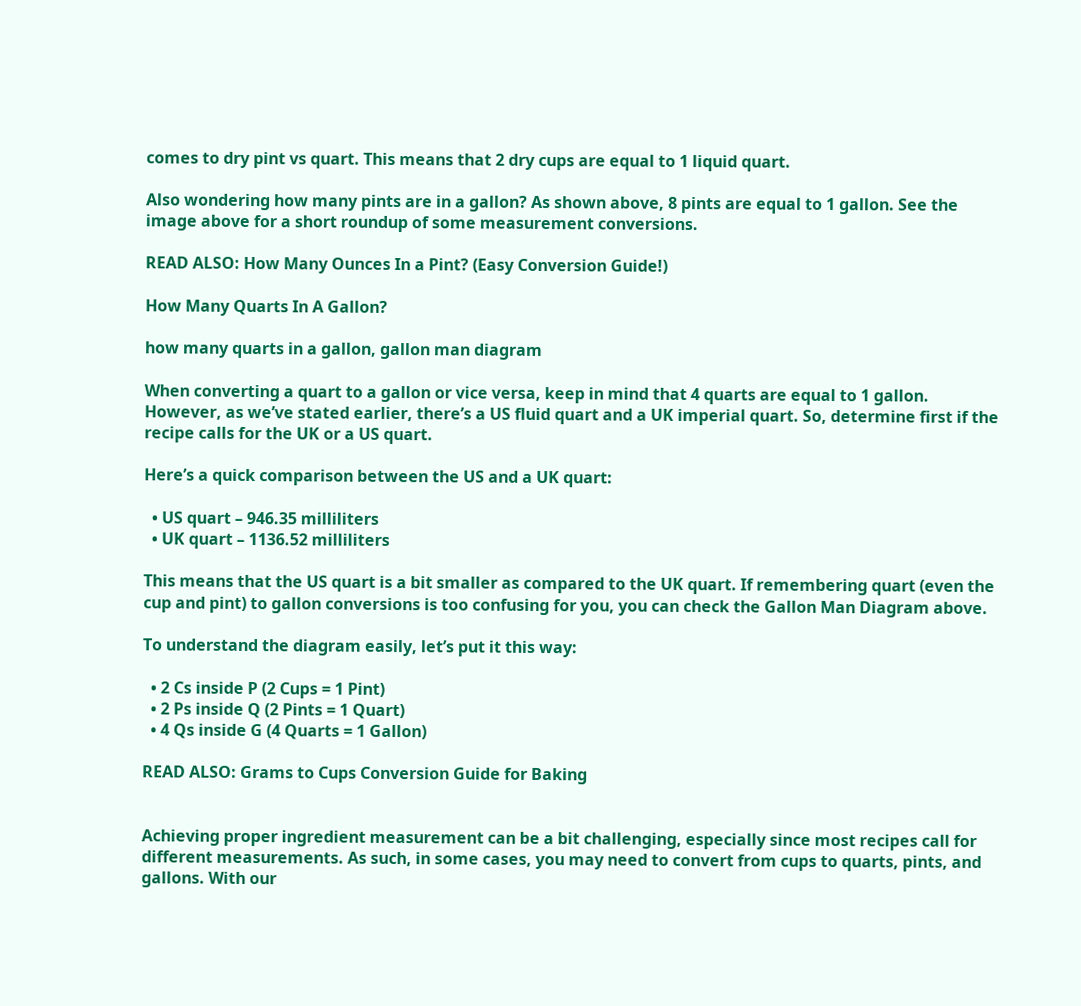comes to dry pint vs quart. This means that 2 dry cups are equal to 1 liquid quart.

Also wondering how many pints are in a gallon? As shown above, 8 pints are equal to 1 gallon. See the image above for a short roundup of some measurement conversions.

READ ALSO: How Many Ounces In a Pint? (Easy Conversion Guide!)

How Many Quarts In A Gallon?

how many quarts in a gallon, gallon man diagram

When converting a quart to a gallon or vice versa, keep in mind that 4 quarts are equal to 1 gallon. However, as we’ve stated earlier, there’s a US fluid quart and a UK imperial quart. So, determine first if the recipe calls for the UK or a US quart.

Here’s a quick comparison between the US and a UK quart:

  • US quart – 946.35 milliliters
  • UK quart – 1136.52 milliliters

This means that the US quart is a bit smaller as compared to the UK quart. If remembering quart (even the cup and pint) to gallon conversions is too confusing for you, you can check the Gallon Man Diagram above.

To understand the diagram easily, let’s put it this way:

  • 2 Cs inside P (2 Cups = 1 Pint)
  • 2 Ps inside Q (2 Pints = 1 Quart)
  • 4 Qs inside G (4 Quarts = 1 Gallon)

READ ALSO: Grams to Cups Conversion Guide for Baking


Achieving proper ingredient measurement can be a bit challenging, especially since most recipes call for different measurements. As such, in some cases, you may need to convert from cups to quarts, pints, and gallons. With our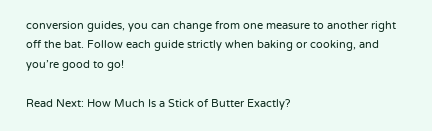conversion guides, you can change from one measure to another right off the bat. Follow each guide strictly when baking or cooking, and you’re good to go!

Read Next: How Much Is a Stick of Butter Exactly?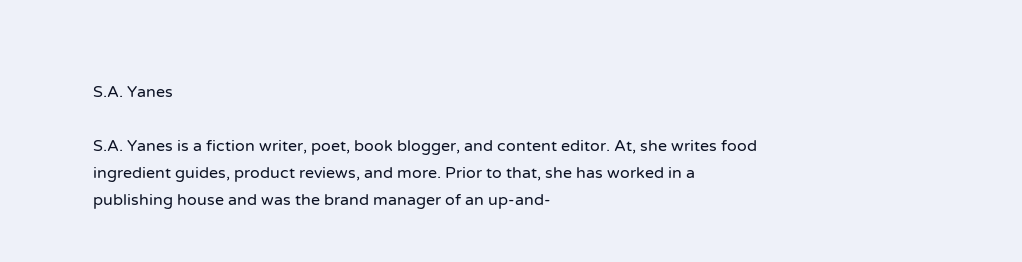S.A. Yanes

S.A. Yanes is a fiction writer, poet, book blogger, and content editor. At, she writes food ingredient guides, product reviews, and more. Prior to that, she has worked in a publishing house and was the brand manager of an up-and-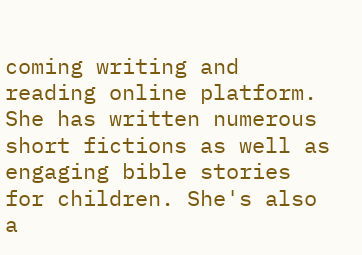coming writing and reading online platform. She has written numerous short fictions as well as engaging bible stories for children. She's also a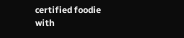certified foodie with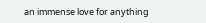an immense love for anything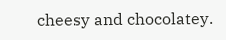cheesy and chocolatey.